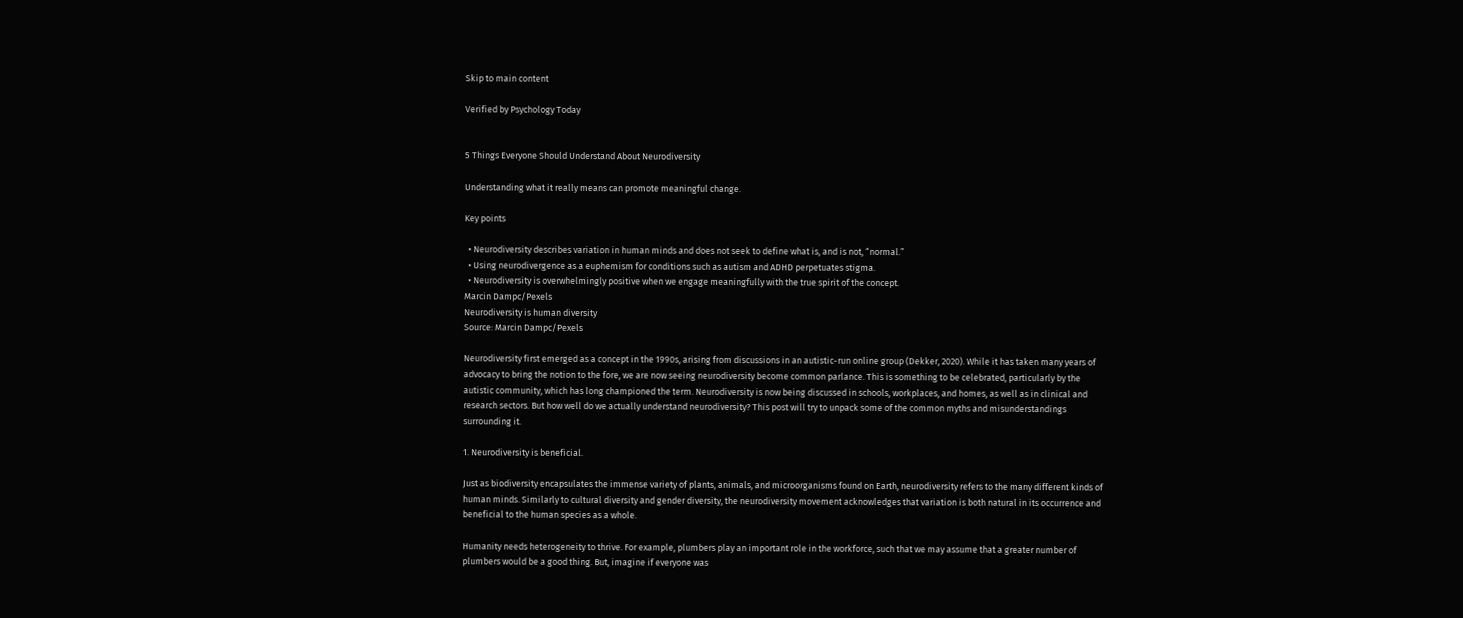Skip to main content

Verified by Psychology Today


5 Things Everyone Should Understand About Neurodiversity

Understanding what it really means can promote meaningful change.

Key points

  • Neurodiversity describes variation in human minds and does not seek to define what is, and is not, “normal.”
  • Using neurodivergence as a euphemism for conditions such as autism and ADHD perpetuates stigma.
  • Neurodiversity is overwhelmingly positive when we engage meaningfully with the true spirit of the concept.
Marcin Dampc/Pexels
Neurodiversity is human diversity
Source: Marcin Dampc/Pexels

Neurodiversity first emerged as a concept in the 1990s, arising from discussions in an autistic-run online group (Dekker, 2020). While it has taken many years of advocacy to bring the notion to the fore, we are now seeing neurodiversity become common parlance. This is something to be celebrated, particularly by the autistic community, which has long championed the term. Neurodiversity is now being discussed in schools, workplaces, and homes, as well as in clinical and research sectors. But how well do we actually understand neurodiversity? This post will try to unpack some of the common myths and misunderstandings surrounding it.

1. Neurodiversity is beneficial.

Just as biodiversity encapsulates the immense variety of plants, animals, and microorganisms found on Earth, neurodiversity refers to the many different kinds of human minds. Similarly to cultural diversity and gender diversity, the neurodiversity movement acknowledges that variation is both natural in its occurrence and beneficial to the human species as a whole.

Humanity needs heterogeneity to thrive. For example, plumbers play an important role in the workforce, such that we may assume that a greater number of plumbers would be a good thing. But, imagine if everyone was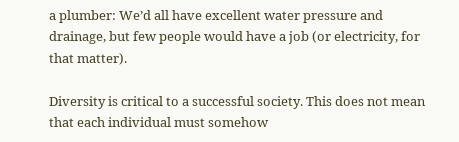a plumber: We’d all have excellent water pressure and drainage, but few people would have a job (or electricity, for that matter).

Diversity is critical to a successful society. This does not mean that each individual must somehow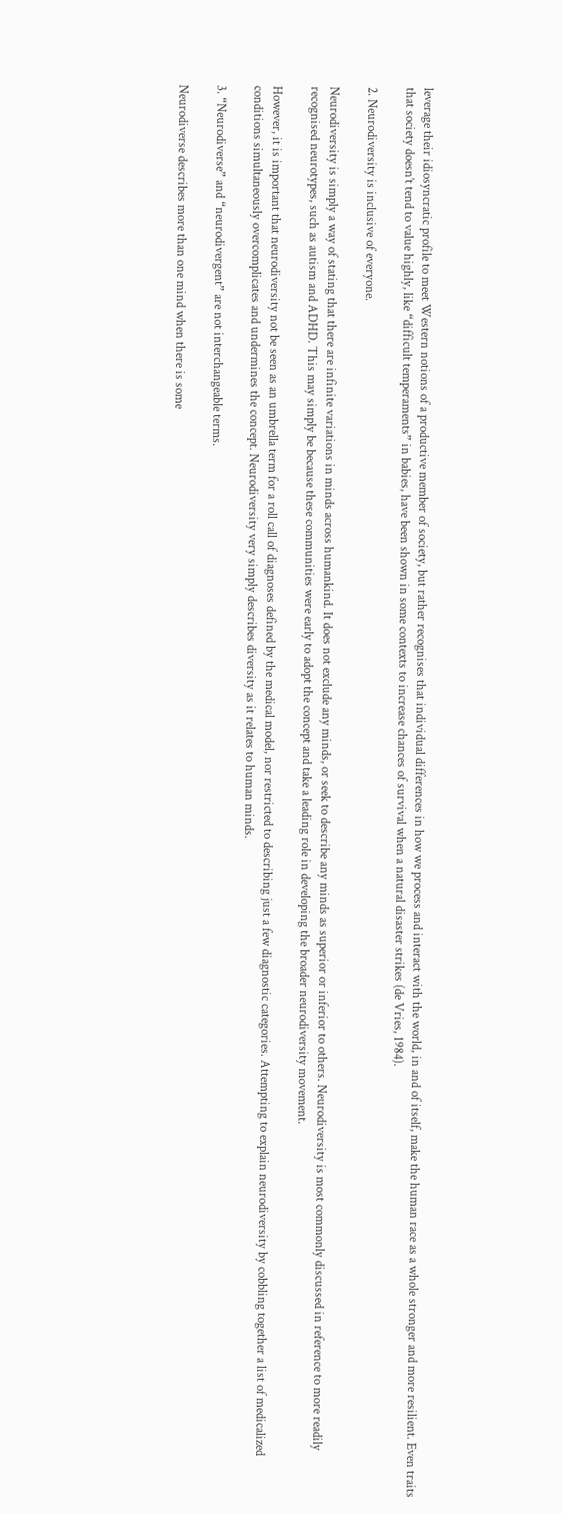leverage their idiosyncratic profile to meet Western notions of a productive member of society, but rather recognises that individual differences in how we process and interact with the world, in and of itself, make the human race as a whole stronger and more resilient. Even traits that society doesn’t tend to value highly, like “difficult temperaments” in babies, have been shown in some contexts to increase chances of survival when a natural disaster strikes (de Vries, 1984).

2. Neurodiversity is inclusive of everyone.

Neurodiversity is simply a way of stating that there are infinite variations in minds across humankind. It does not exclude any minds, or seek to describe any minds as superior or inferior to others. Neurodiversity is most commonly discussed in reference to more readily recognised neurotypes, such as autism and ADHD. This may simply be because these communities were early to adopt the concept and take a leading role in developing the broader neurodiversity movement.

However, it is important that neurodiversity not be seen as an umbrella term for a roll call of diagnoses defined by the medical model, nor restricted to describing just a few diagnostic categories. Attempting to explain neurodiversity by cobbling together a list of medicalized conditions simultaneously overcomplicates and undermines the concept. Neurodiversity very simply describes diversity as it relates to human minds.

3. “Neurodiverse” and “neurodivergent” are not interchangeable terms.

Neurodiverse describes more than one mind when there is some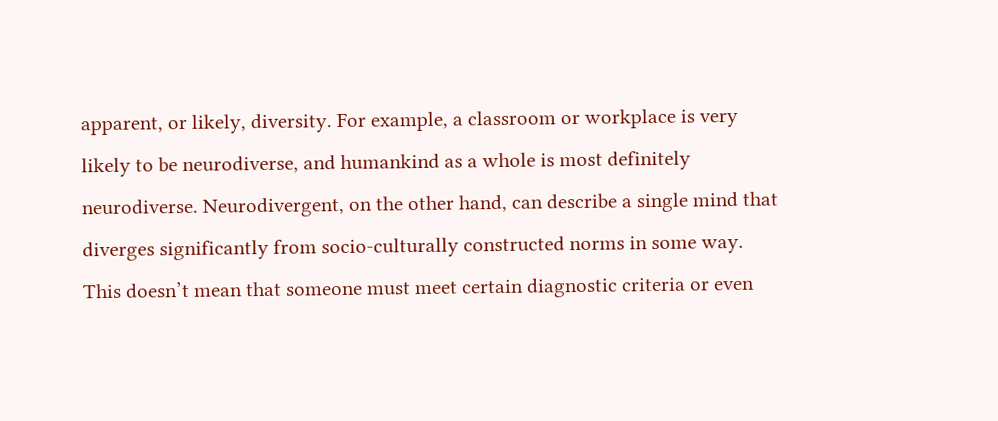apparent, or likely, diversity. For example, a classroom or workplace is very likely to be neurodiverse, and humankind as a whole is most definitely neurodiverse. Neurodivergent, on the other hand, can describe a single mind that diverges significantly from socio-culturally constructed norms in some way. This doesn’t mean that someone must meet certain diagnostic criteria or even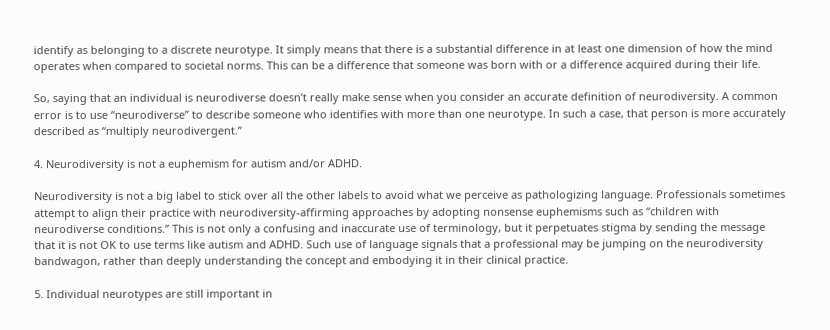identify as belonging to a discrete neurotype. It simply means that there is a substantial difference in at least one dimension of how the mind operates when compared to societal norms. This can be a difference that someone was born with or a difference acquired during their life.

So, saying that an individual is neurodiverse doesn’t really make sense when you consider an accurate definition of neurodiversity. A common error is to use “neurodiverse” to describe someone who identifies with more than one neurotype. In such a case, that person is more accurately described as “multiply neurodivergent.”

4. Neurodiversity is not a euphemism for autism and/or ADHD.

Neurodiversity is not a big label to stick over all the other labels to avoid what we perceive as pathologizing language. Professionals sometimes attempt to align their practice with neurodiversity-affirming approaches by adopting nonsense euphemisms such as “children with neurodiverse conditions.” This is not only a confusing and inaccurate use of terminology, but it perpetuates stigma by sending the message that it is not OK to use terms like autism and ADHD. Such use of language signals that a professional may be jumping on the neurodiversity bandwagon, rather than deeply understanding the concept and embodying it in their clinical practice.

5. Individual neurotypes are still important in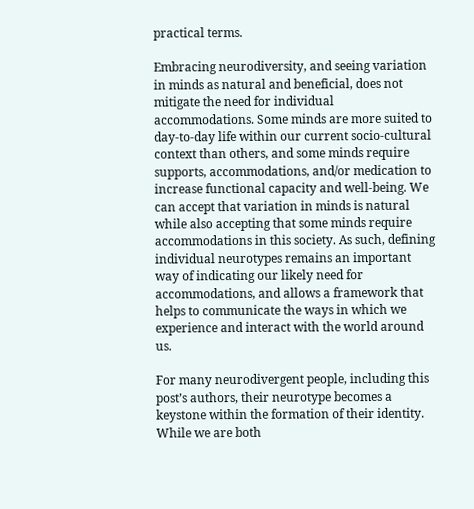practical terms.

Embracing neurodiversity, and seeing variation in minds as natural and beneficial, does not mitigate the need for individual accommodations. Some minds are more suited to day-to-day life within our current socio-cultural context than others, and some minds require supports, accommodations, and/or medication to increase functional capacity and well-being. We can accept that variation in minds is natural while also accepting that some minds require accommodations in this society. As such, defining individual neurotypes remains an important way of indicating our likely need for accommodations, and allows a framework that helps to communicate the ways in which we experience and interact with the world around us.

For many neurodivergent people, including this post’s authors, their neurotype becomes a keystone within the formation of their identity. While we are both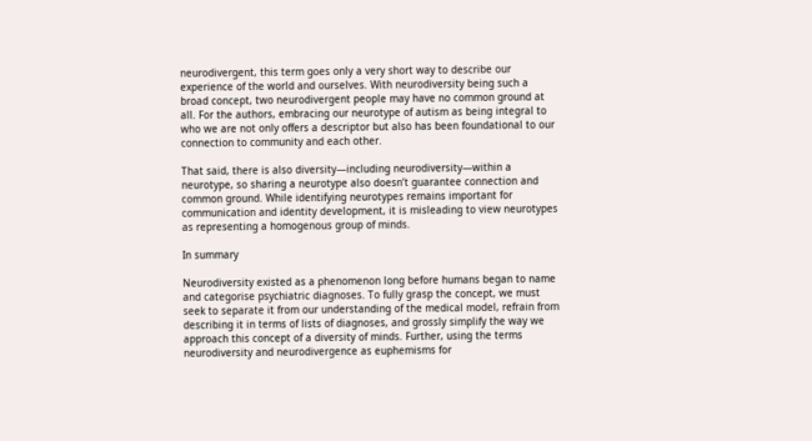neurodivergent, this term goes only a very short way to describe our experience of the world and ourselves. With neurodiversity being such a broad concept, two neurodivergent people may have no common ground at all. For the authors, embracing our neurotype of autism as being integral to who we are not only offers a descriptor but also has been foundational to our connection to community and each other.

That said, there is also diversity—including neurodiversity—within a neurotype, so sharing a neurotype also doesn’t guarantee connection and common ground. While identifying neurotypes remains important for communication and identity development, it is misleading to view neurotypes as representing a homogenous group of minds.

In summary

Neurodiversity existed as a phenomenon long before humans began to name and categorise psychiatric diagnoses. To fully grasp the concept, we must seek to separate it from our understanding of the medical model, refrain from describing it in terms of lists of diagnoses, and grossly simplify the way we approach this concept of a diversity of minds. Further, using the terms neurodiversity and neurodivergence as euphemisms for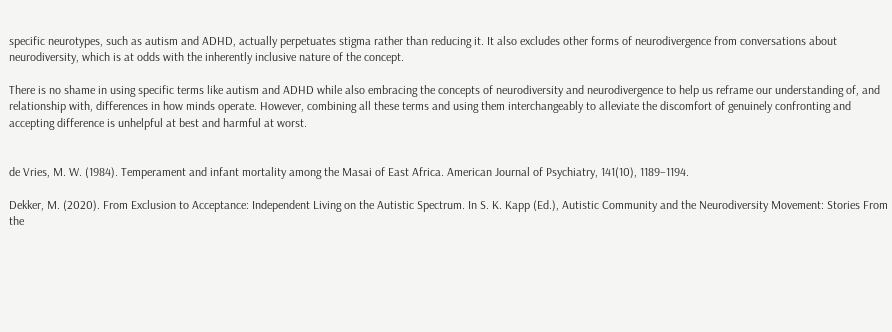specific neurotypes, such as autism and ADHD, actually perpetuates stigma rather than reducing it. It also excludes other forms of neurodivergence from conversations about neurodiversity, which is at odds with the inherently inclusive nature of the concept.

There is no shame in using specific terms like autism and ADHD while also embracing the concepts of neurodiversity and neurodivergence to help us reframe our understanding of, and relationship with, differences in how minds operate. However, combining all these terms and using them interchangeably to alleviate the discomfort of genuinely confronting and accepting difference is unhelpful at best and harmful at worst.


de Vries, M. W. (1984). Temperament and infant mortality among the Masai of East Africa. American Journal of Psychiatry, 141(10), 1189–1194.

Dekker, M. (2020). From Exclusion to Acceptance: Independent Living on the Autistic Spectrum. In S. K. Kapp (Ed.), Autistic Community and the Neurodiversity Movement: Stories From the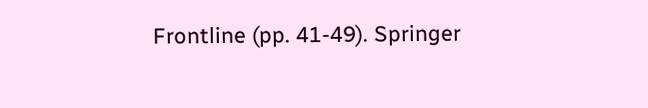Frontline (pp. 41-49). Springer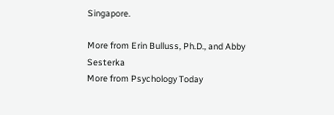Singapore.

More from Erin Bulluss, Ph.D., and Abby Sesterka
More from Psychology Today